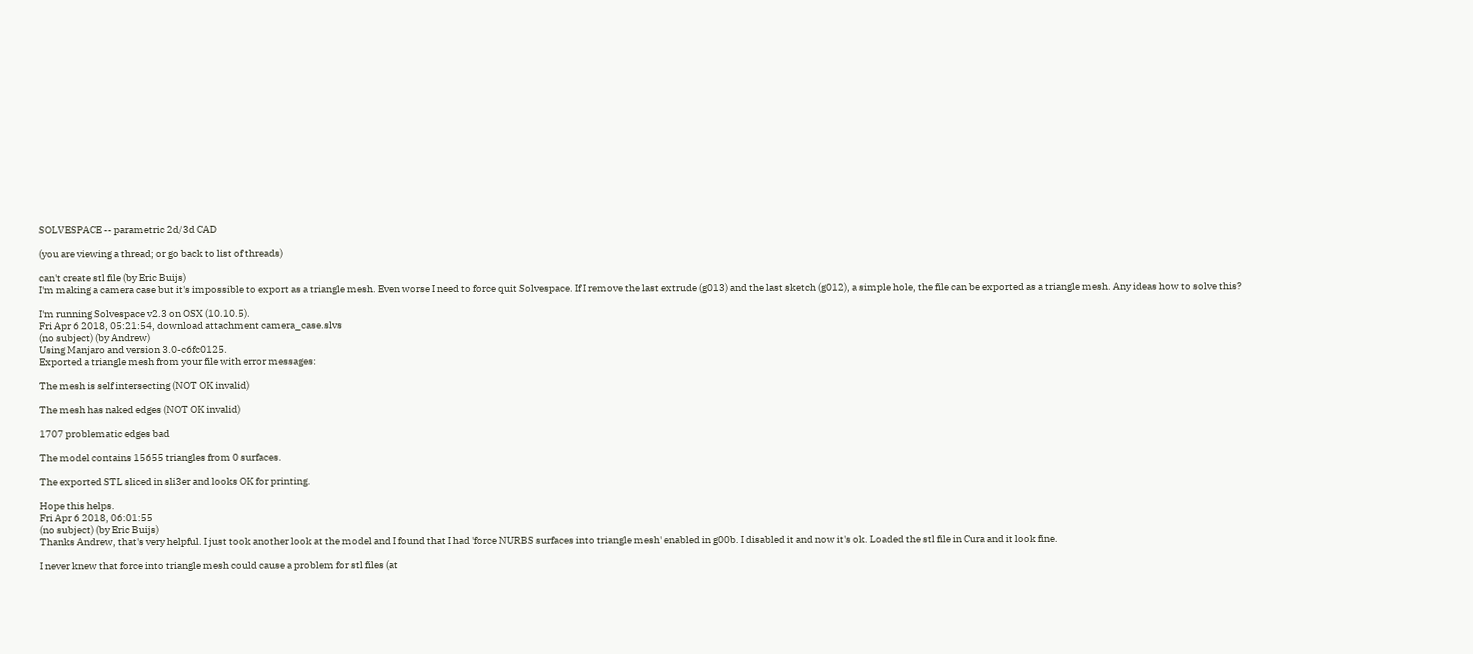SOLVESPACE -- parametric 2d/3d CAD

(you are viewing a thread; or go back to list of threads)

can't create stl file (by Eric Buijs)
I'm making a camera case but it's impossible to export as a triangle mesh. Even worse I need to force quit Solvespace. If I remove the last extrude (g013) and the last sketch (g012), a simple hole, the file can be exported as a triangle mesh. Any ideas how to solve this?

I'm running Solvespace v2.3 on OSX (10.10.5).
Fri Apr 6 2018, 05:21:54, download attachment camera_case.slvs
(no subject) (by Andrew)
Using Manjaro and version 3.0-c6fc0125.
Exported a triangle mesh from your file with error messages:

The mesh is self intersecting (NOT OK invalid)

The mesh has naked edges (NOT OK invalid)

1707 problematic edges bad

The model contains 15655 triangles from 0 surfaces.

The exported STL sliced in sli3er and looks OK for printing.

Hope this helps.
Fri Apr 6 2018, 06:01:55
(no subject) (by Eric Buijs)
Thanks Andrew, that's very helpful. I just took another look at the model and I found that I had 'force NURBS surfaces into triangle mesh' enabled in g00b. I disabled it and now it's ok. Loaded the stl file in Cura and it look fine.

I never knew that force into triangle mesh could cause a problem for stl files (at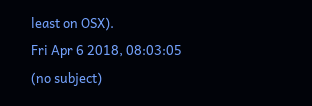least on OSX).
Fri Apr 6 2018, 08:03:05
(no subject)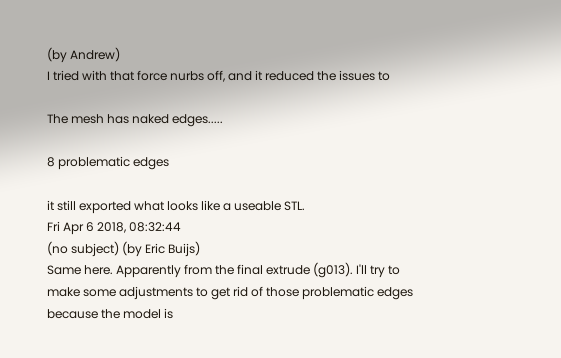(by Andrew)
I tried with that force nurbs off, and it reduced the issues to

The mesh has naked edges.....

8 problematic edges

it still exported what looks like a useable STL.
Fri Apr 6 2018, 08:32:44
(no subject) (by Eric Buijs)
Same here. Apparently from the final extrude (g013). I'll try to make some adjustments to get rid of those problematic edges because the model is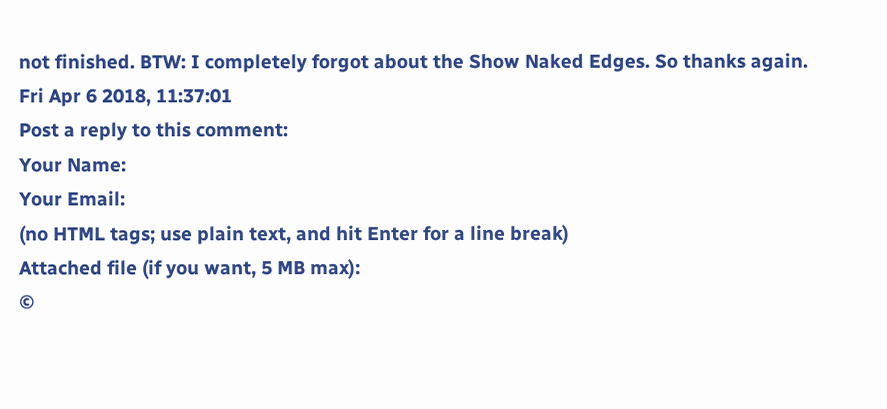not finished. BTW: I completely forgot about the Show Naked Edges. So thanks again.
Fri Apr 6 2018, 11:37:01
Post a reply to this comment:
Your Name:
Your Email:
(no HTML tags; use plain text, and hit Enter for a line break)
Attached file (if you want, 5 MB max):
©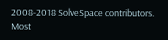2008-2018 SolveSpace contributors. Most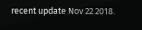recent update Nov 22 2018.